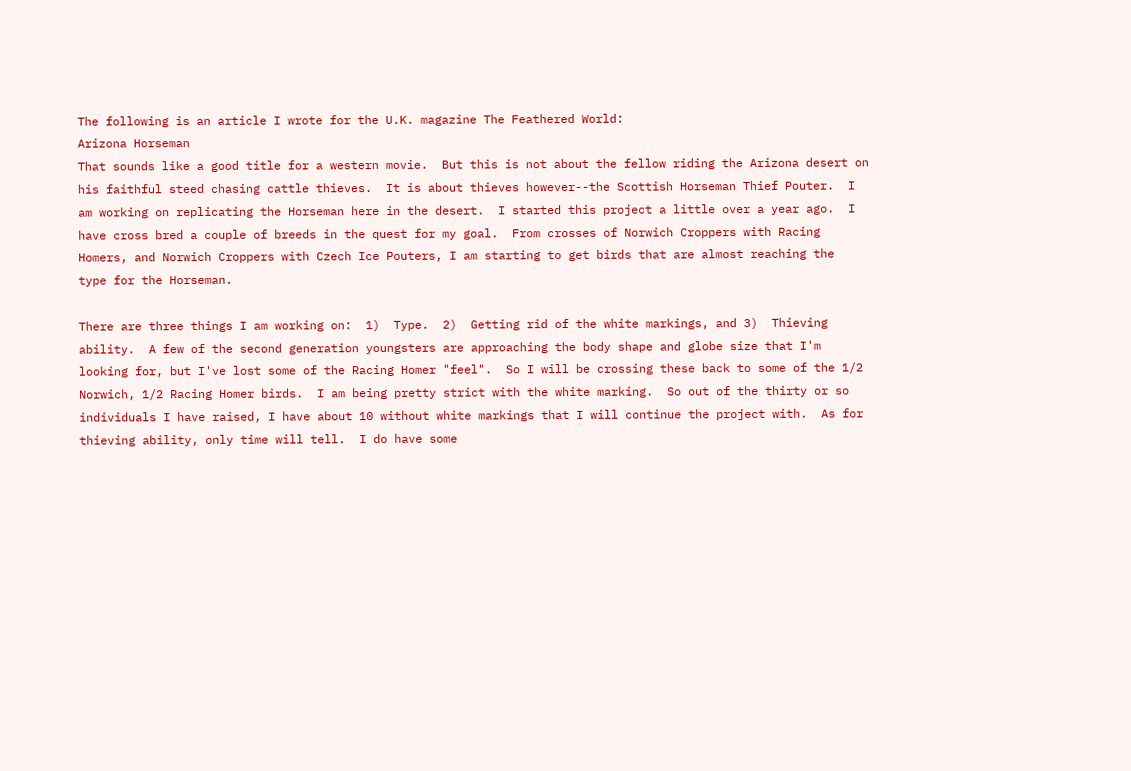The following is an article I wrote for the U.K. magazine The Feathered World:
Arizona Horseman
That sounds like a good title for a western movie.  But this is not about the fellow riding the Arizona desert on
his faithful steed chasing cattle thieves.  It is about thieves however--the Scottish Horseman Thief Pouter.  I
am working on replicating the Horseman here in the desert.  I started this project a little over a year ago.  I
have cross bred a couple of breeds in the quest for my goal.  From crosses of Norwich Croppers with Racing
Homers, and Norwich Croppers with Czech Ice Pouters, I am starting to get birds that are almost reaching the
type for the Horseman.

There are three things I am working on:  1)  Type.  2)  Getting rid of the white markings, and 3)  Thieving
ability.  A few of the second generation youngsters are approaching the body shape and globe size that I'm
looking for, but I've lost some of the Racing Homer "feel".  So I will be crossing these back to some of the 1/2
Norwich, 1/2 Racing Homer birds.  I am being pretty strict with the white marking.  So out of the thirty or so
individuals I have raised, I have about 10 without white markings that I will continue the project with.  As for
thieving ability, only time will tell.  I do have some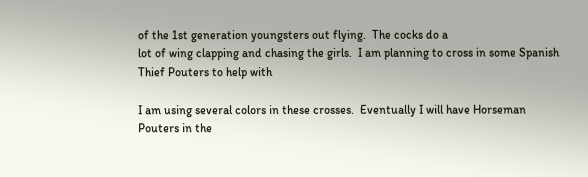of the 1st generation youngsters out flying.  The cocks do a
lot of wing clapping and chasing the girls.  I am planning to cross in some Spanish Thief Pouters to help with

I am using several colors in these crosses.  Eventually I will have Horseman Pouters in the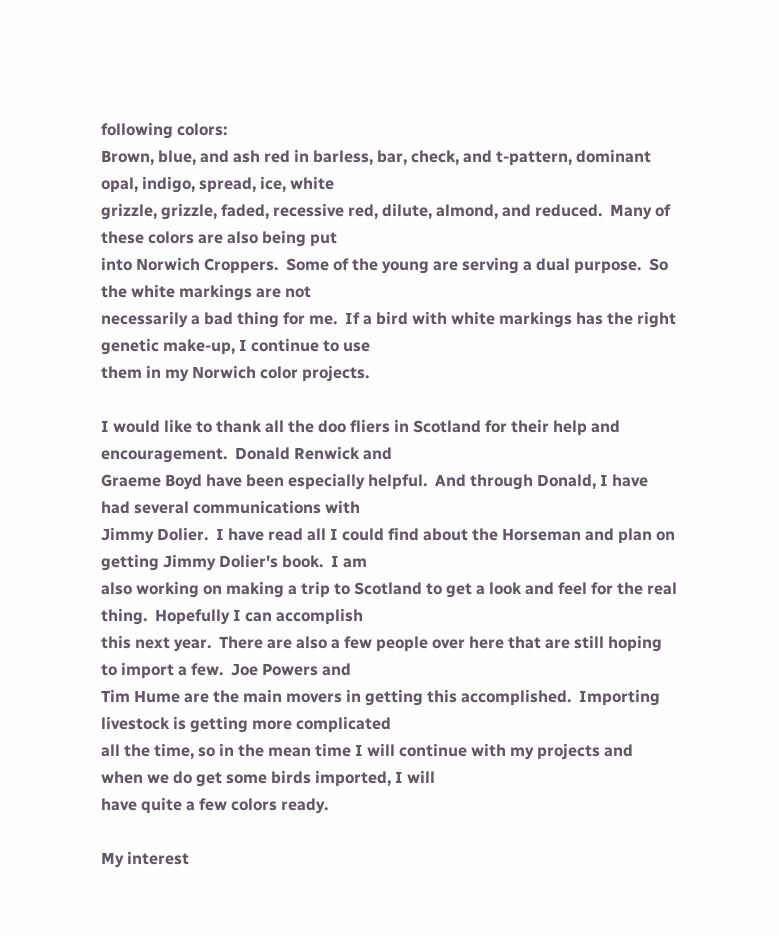following colors:
Brown, blue, and ash red in barless, bar, check, and t-pattern, dominant opal, indigo, spread, ice, white
grizzle, grizzle, faded, recessive red, dilute, almond, and reduced.  Many of these colors are also being put
into Norwich Croppers.  Some of the young are serving a dual purpose.  So the white markings are not
necessarily a bad thing for me.  If a bird with white markings has the right genetic make-up, I continue to use
them in my Norwich color projects.

I would like to thank all the doo fliers in Scotland for their help and encouragement.  Donald Renwick and
Graeme Boyd have been especially helpful.  And through Donald, I have had several communications with
Jimmy Dolier.  I have read all I could find about the Horseman and plan on getting Jimmy Dolier's book.  I am
also working on making a trip to Scotland to get a look and feel for the real thing.  Hopefully I can accomplish
this next year.  There are also a few people over here that are still hoping to import a few.  Joe Powers and
Tim Hume are the main movers in getting this accomplished.  Importing livestock is getting more complicated
all the time, so in the mean time I will continue with my projects and when we do get some birds imported, I will
have quite a few colors ready.

My interest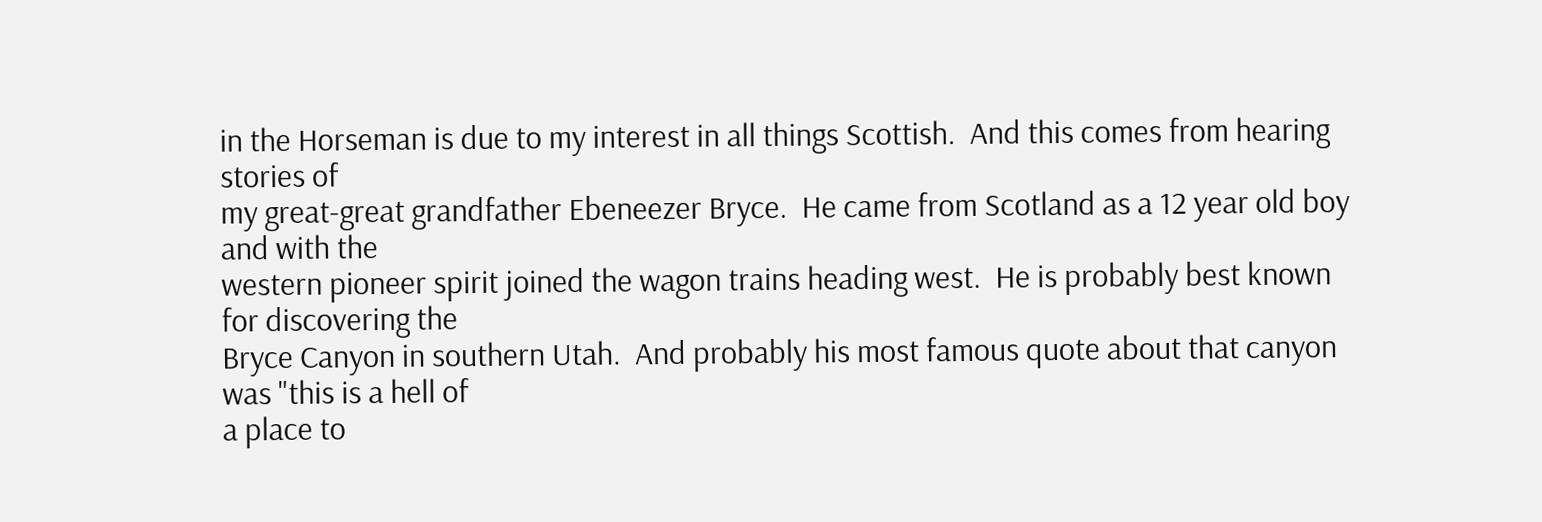in the Horseman is due to my interest in all things Scottish.  And this comes from hearing stories of
my great-great grandfather Ebeneezer Bryce.  He came from Scotland as a 12 year old boy and with the
western pioneer spirit joined the wagon trains heading west.  He is probably best known for discovering the
Bryce Canyon in southern Utah.  And probably his most famous quote about that canyon was "this is a hell of
a place to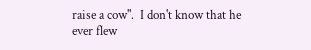raise a cow".  I don't know that he ever flew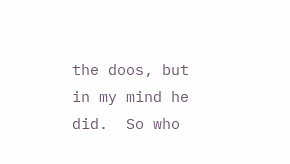the doos, but in my mind he did.  So who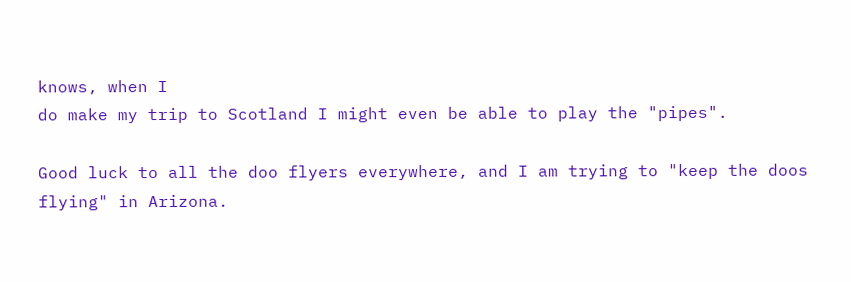knows, when I
do make my trip to Scotland I might even be able to play the "pipes".

Good luck to all the doo flyers everywhere, and I am trying to "keep the doos flying" in Arizona.